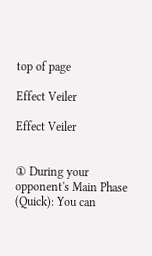top of page

Effect Veiler

Effect Veiler


① During your opponent's Main Phase (Quick): You can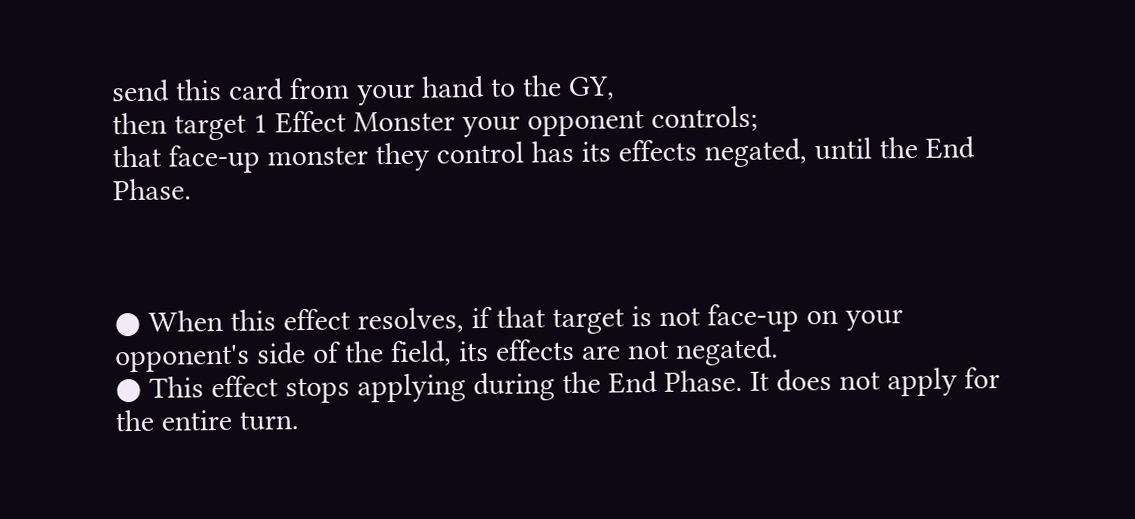send this card from your hand to the GY,
then target 1 Effect Monster your opponent controls;
that face-up monster they control has its effects negated, until the End Phase.



● When this effect resolves, if that target is not face-up on your opponent's side of the field, its effects are not negated.
● This effect stops applying during the End Phase. It does not apply for the entire turn.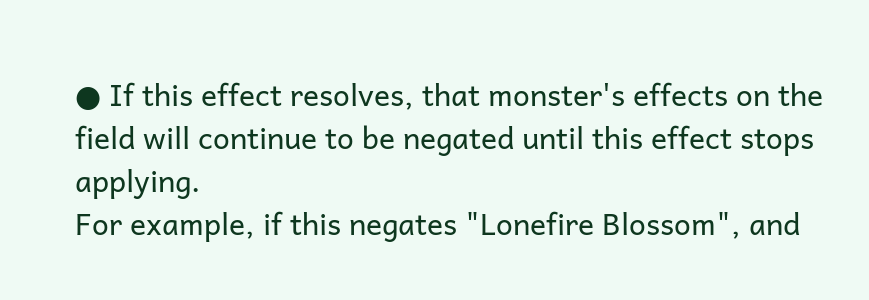● If this effect resolves, that monster's effects on the field will continue to be negated until this effect stops applying.
For example, if this negates "Lonefire Blossom", and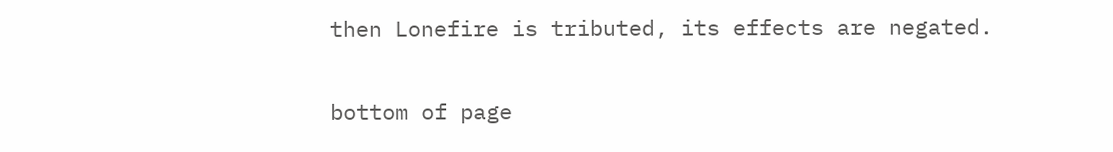then Lonefire is tributed, its effects are negated.

bottom of page